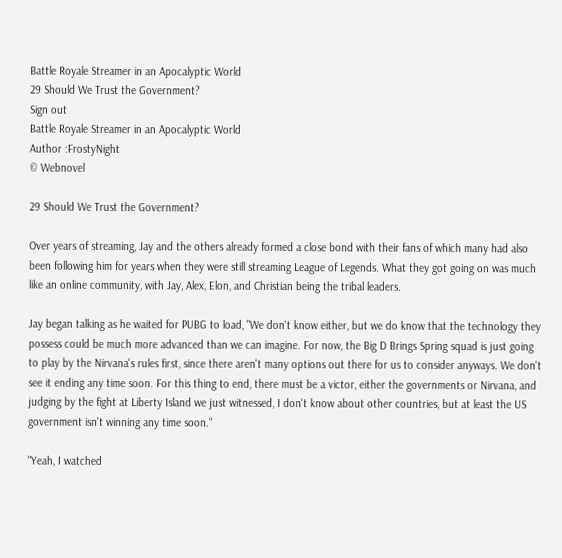Battle Royale Streamer in an Apocalyptic World
29 Should We Trust the Government?
Sign out
Battle Royale Streamer in an Apocalyptic World
Author :FrostyNight
© Webnovel

29 Should We Trust the Government?

Over years of streaming, Jay and the others already formed a close bond with their fans of which many had also been following him for years when they were still streaming League of Legends. What they got going on was much like an online community, with Jay, Alex, Elon, and Christian being the tribal leaders.

Jay began talking as he waited for PUBG to load, "We don't know either, but we do know that the technology they possess could be much more advanced than we can imagine. For now, the Big D Brings Spring squad is just going to play by the Nirvana's rules first, since there aren't many options out there for us to consider anyways. We don't see it ending any time soon. For this thing to end, there must be a victor, either the governments or Nirvana, and judging by the fight at Liberty Island we just witnessed, I don't know about other countries, but at least the US government isn't winning any time soon."

"Yeah, I watched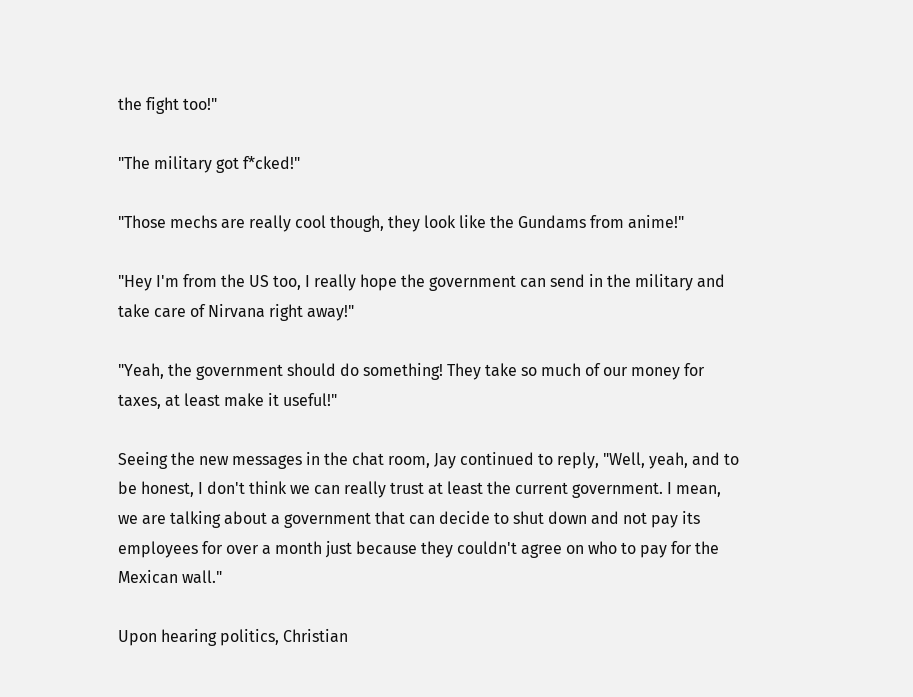the fight too!"

"The military got f*cked!"

"Those mechs are really cool though, they look like the Gundams from anime!"

"Hey I'm from the US too, I really hope the government can send in the military and take care of Nirvana right away!"

"Yeah, the government should do something! They take so much of our money for taxes, at least make it useful!"

Seeing the new messages in the chat room, Jay continued to reply, "Well, yeah, and to be honest, I don't think we can really trust at least the current government. I mean, we are talking about a government that can decide to shut down and not pay its employees for over a month just because they couldn't agree on who to pay for the Mexican wall."

Upon hearing politics, Christian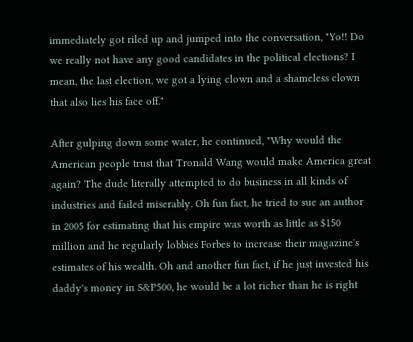immediately got riled up and jumped into the conversation, "Yo!! Do we really not have any good candidates in the political elections? I mean, the last election, we got a lying clown and a shameless clown that also lies his face off."

After gulping down some water, he continued, "Why would the American people trust that Tronald Wang would make America great again? The dude literally attempted to do business in all kinds of industries and failed miserably. Oh fun fact, he tried to sue an author in 2005 for estimating that his empire was worth as little as $150 million and he regularly lobbies Forbes to increase their magazine's estimates of his wealth. Oh and another fun fact, if he just invested his daddy's money in S&P500, he would be a lot richer than he is right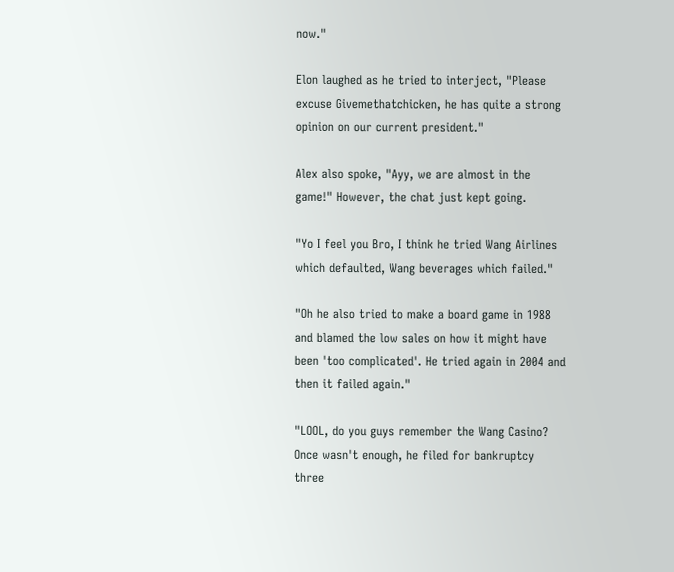now."

Elon laughed as he tried to interject, "Please excuse Givemethatchicken, he has quite a strong opinion on our current president."

Alex also spoke, "Ayy, we are almost in the game!" However, the chat just kept going.

"Yo I feel you Bro, I think he tried Wang Airlines which defaulted, Wang beverages which failed."

"Oh he also tried to make a board game in 1988 and blamed the low sales on how it might have been 'too complicated'. He tried again in 2004 and then it failed again."

"LOOL, do you guys remember the Wang Casino? Once wasn't enough, he filed for bankruptcy three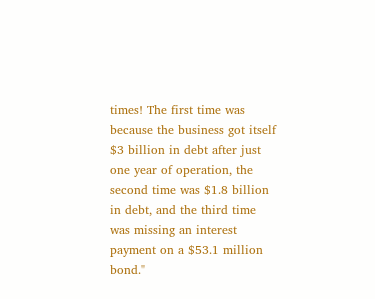times! The first time was because the business got itself $3 billion in debt after just one year of operation, the second time was $1.8 billion in debt, and the third time was missing an interest payment on a $53.1 million bond."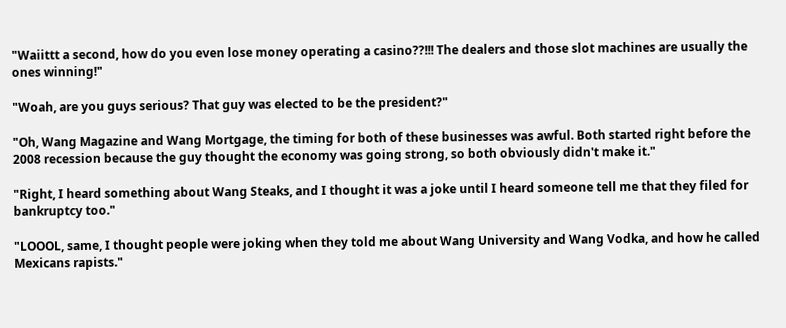"Waiittt a second, how do you even lose money operating a casino??!!! The dealers and those slot machines are usually the ones winning!"

"Woah, are you guys serious? That guy was elected to be the president?"

"Oh, Wang Magazine and Wang Mortgage, the timing for both of these businesses was awful. Both started right before the 2008 recession because the guy thought the economy was going strong, so both obviously didn't make it."

"Right, I heard something about Wang Steaks, and I thought it was a joke until I heard someone tell me that they filed for bankruptcy too."

"LOOOL, same, I thought people were joking when they told me about Wang University and Wang Vodka, and how he called Mexicans rapists."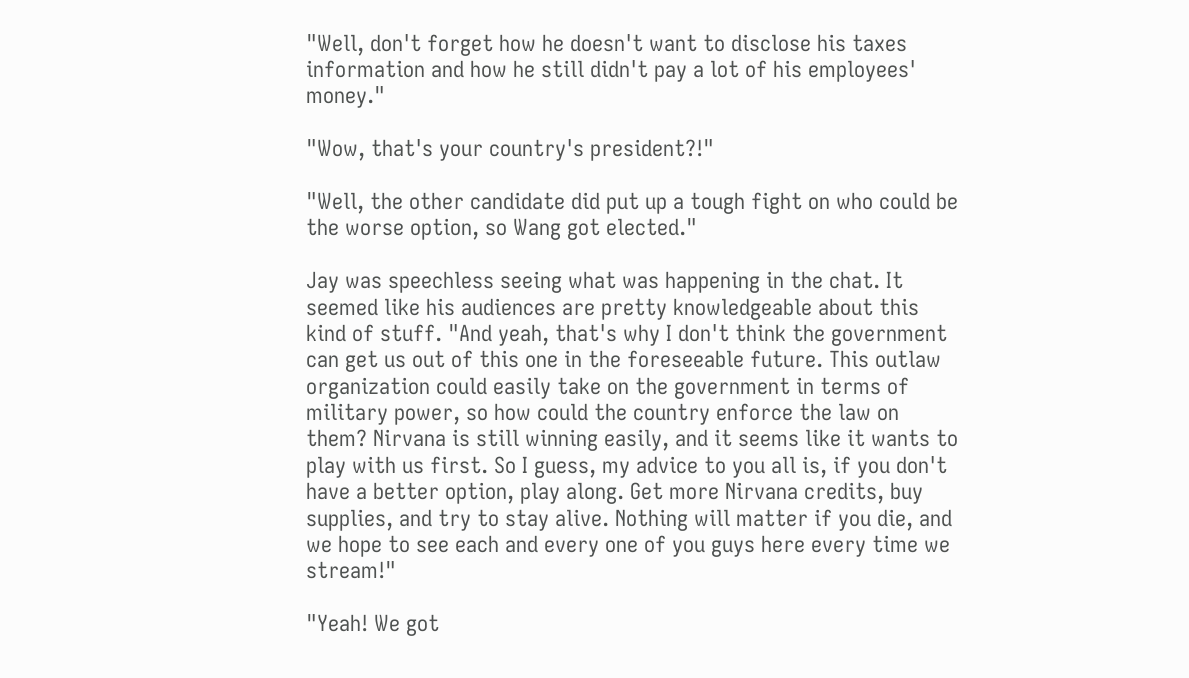"Well, don't forget how he doesn't want to disclose his taxes information and how he still didn't pay a lot of his employees' money."

"Wow, that's your country's president?!"

"Well, the other candidate did put up a tough fight on who could be the worse option, so Wang got elected."

Jay was speechless seeing what was happening in the chat. It seemed like his audiences are pretty knowledgeable about this kind of stuff. "And yeah, that's why I don't think the government can get us out of this one in the foreseeable future. This outlaw organization could easily take on the government in terms of military power, so how could the country enforce the law on them? Nirvana is still winning easily, and it seems like it wants to play with us first. So I guess, my advice to you all is, if you don't have a better option, play along. Get more Nirvana credits, buy supplies, and try to stay alive. Nothing will matter if you die, and we hope to see each and every one of you guys here every time we stream!"

"Yeah! We got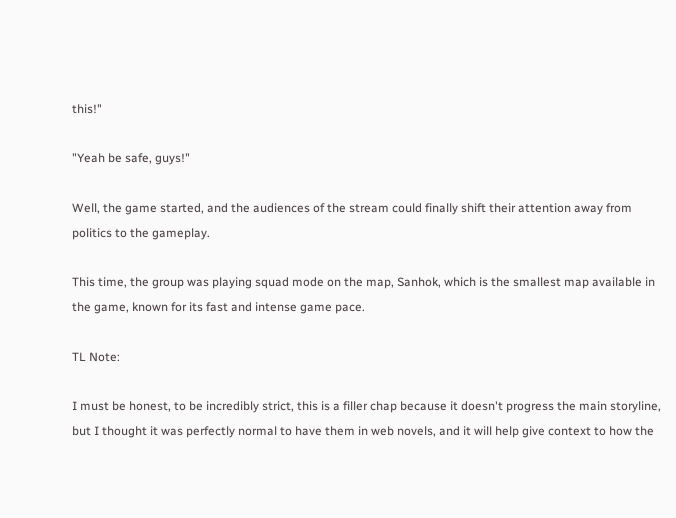this!"

"Yeah be safe, guys!"

Well, the game started, and the audiences of the stream could finally shift their attention away from politics to the gameplay.

This time, the group was playing squad mode on the map, Sanhok, which is the smallest map available in the game, known for its fast and intense game pace.

TL Note:

I must be honest, to be incredibly strict, this is a filler chap because it doesn't progress the main storyline, but I thought it was perfectly normal to have them in web novels, and it will help give context to how the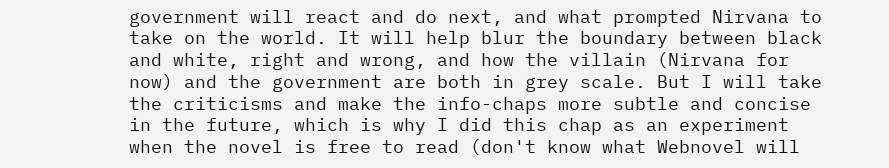government will react and do next, and what prompted Nirvana to take on the world. It will help blur the boundary between black and white, right and wrong, and how the villain (Nirvana for now) and the government are both in grey scale. But I will take the criticisms and make the info-chaps more subtle and concise in the future, which is why I did this chap as an experiment when the novel is free to read (don't know what Webnovel will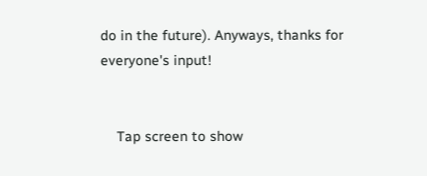do in the future). Anyways, thanks for everyone's input!


    Tap screen to show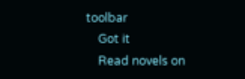toolbar
    Got it
    Read novels on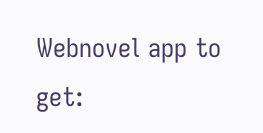Webnovel app to get: